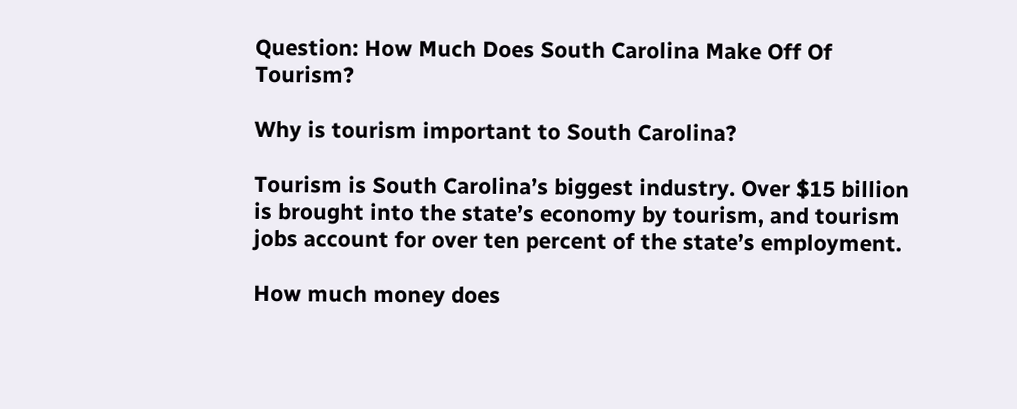Question: How Much Does South Carolina Make Off Of Tourism?

Why is tourism important to South Carolina?

Tourism is South Carolina’s biggest industry. Over $15 billion is brought into the state’s economy by tourism, and tourism jobs account for over ten percent of the state’s employment.

How much money does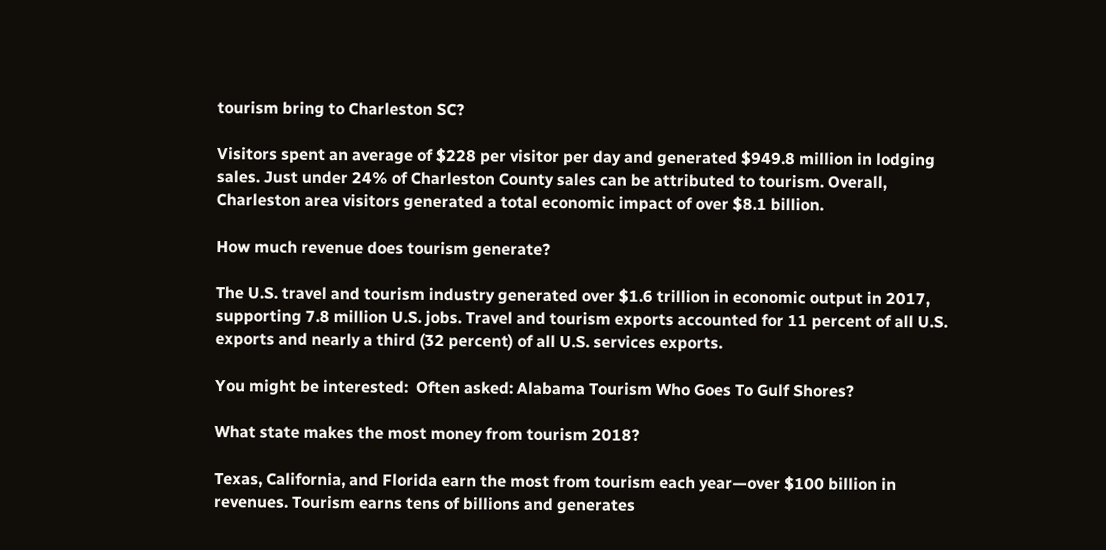tourism bring to Charleston SC?

Visitors spent an average of $228 per visitor per day and generated $949.8 million in lodging sales. Just under 24% of Charleston County sales can be attributed to tourism. Overall, Charleston area visitors generated a total economic impact of over $8.1 billion.

How much revenue does tourism generate?

The U.S. travel and tourism industry generated over $1.6 trillion in economic output in 2017, supporting 7.8 million U.S. jobs. Travel and tourism exports accounted for 11 percent of all U.S. exports and nearly a third (32 percent) of all U.S. services exports.

You might be interested:  Often asked: Alabama Tourism Who Goes To Gulf Shores?

What state makes the most money from tourism 2018?

Texas, California, and Florida earn the most from tourism each year—over $100 billion in revenues. Tourism earns tens of billions and generates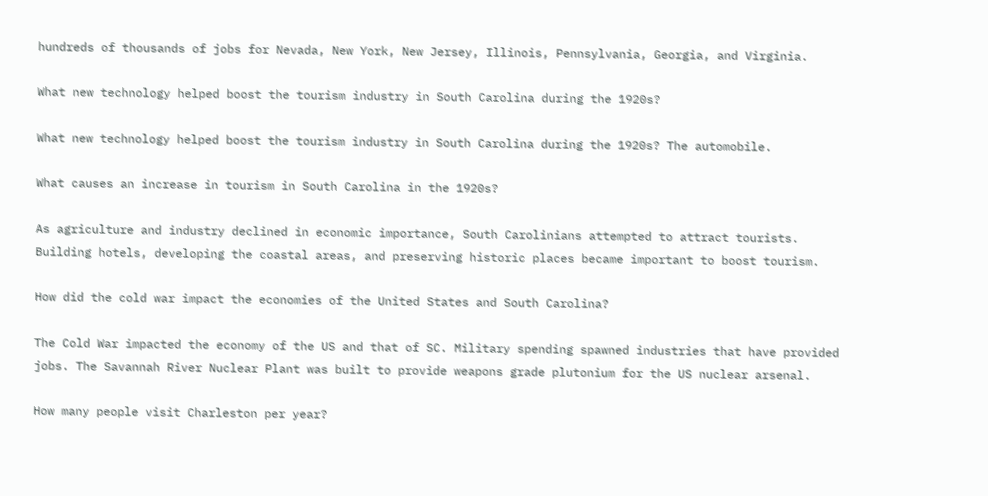hundreds of thousands of jobs for Nevada, New York, New Jersey, Illinois, Pennsylvania, Georgia, and Virginia.

What new technology helped boost the tourism industry in South Carolina during the 1920s?

What new technology helped boost the tourism industry in South Carolina during the 1920s? The automobile.

What causes an increase in tourism in South Carolina in the 1920s?

As agriculture and industry declined in economic importance, South Carolinians attempted to attract tourists. Building hotels, developing the coastal areas, and preserving historic places became important to boost tourism.

How did the cold war impact the economies of the United States and South Carolina?

The Cold War impacted the economy of the US and that of SC. Military spending spawned industries that have provided jobs. The Savannah River Nuclear Plant was built to provide weapons grade plutonium for the US nuclear arsenal.

How many people visit Charleston per year?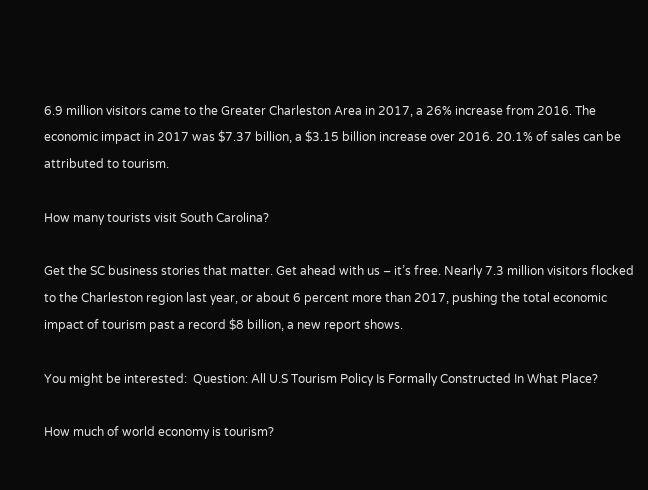6.9 million visitors came to the Greater Charleston Area in 2017, a 26% increase from 2016. The economic impact in 2017 was $7.37 billion, a $3.15 billion increase over 2016. 20.1% of sales can be attributed to tourism.

How many tourists visit South Carolina?

Get the SC business stories that matter. Get ahead with us – it’s free. Nearly 7.3 million visitors flocked to the Charleston region last year, or about 6 percent more than 2017, pushing the total economic impact of tourism past a record $8 billion, a new report shows.

You might be interested:  Question: All U.S Tourism Policy Is Formally Constructed In What Place?

How much of world economy is tourism?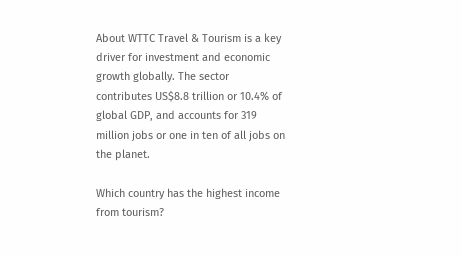About WTTC Travel & Tourism is a key driver for investment and economic growth globally. The sector contributes US$8.8 trillion or 10.4% of global GDP, and accounts for 319 million jobs or one in ten of all jobs on the planet.

Which country has the highest income from tourism?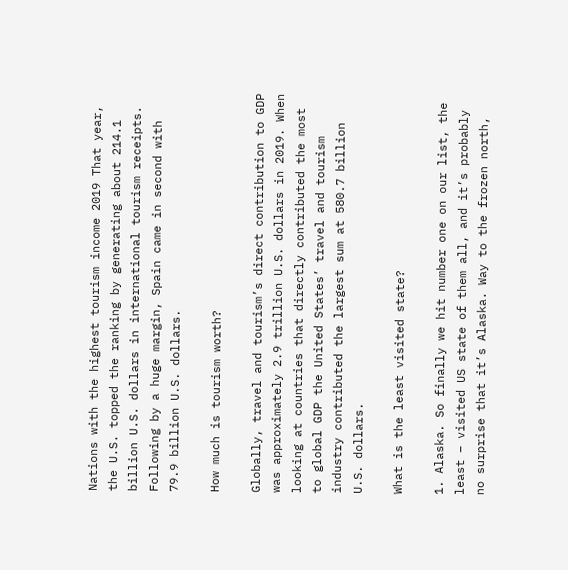Nations with the highest tourism income 2019 That year, the U.S. topped the ranking by generating about 214.1 billion U.S. dollars in international tourism receipts. Following by a huge margin, Spain came in second with 79.9 billion U.S. dollars.

How much is tourism worth?

Globally, travel and tourism’s direct contribution to GDP was approximately 2.9 trillion U.S. dollars in 2019. When looking at countries that directly contributed the most to global GDP the United States’ travel and tourism industry contributed the largest sum at 580.7 billion U.S. dollars.

What is the least visited state?

1. Alaska. So finally we hit number one on our list, the least – visited US state of them all, and it’s probably no surprise that it’s Alaska. Way to the frozen north,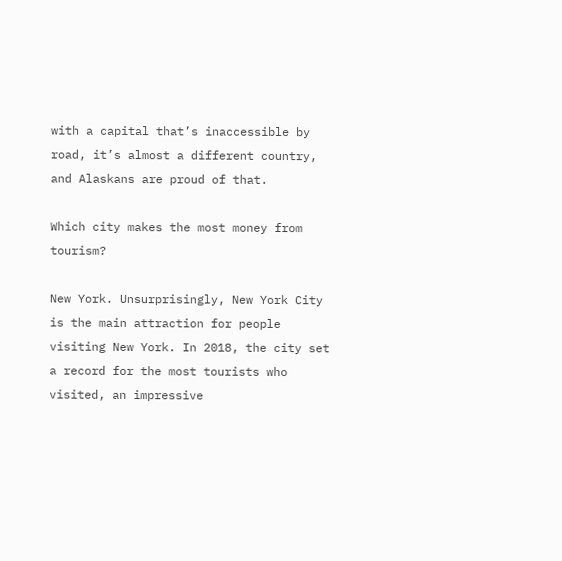with a capital that’s inaccessible by road, it’s almost a different country, and Alaskans are proud of that.

Which city makes the most money from tourism?

New York. Unsurprisingly, New York City is the main attraction for people visiting New York. In 2018, the city set a record for the most tourists who visited, an impressive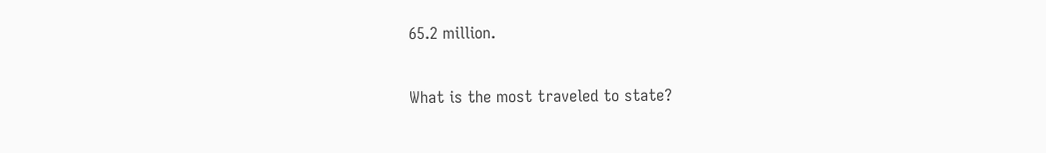65.2 million.

What is the most traveled to state?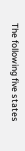The following five states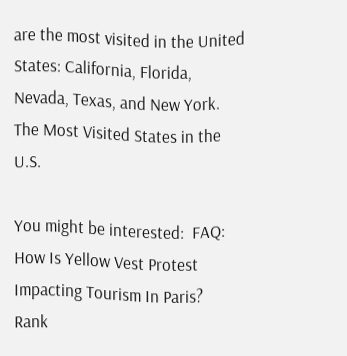are the most visited in the United States: California, Florida, Nevada, Texas, and New York. The Most Visited States in the U.S.

You might be interested:  FAQ: How Is Yellow Vest Protest Impacting Tourism In Paris?
Rank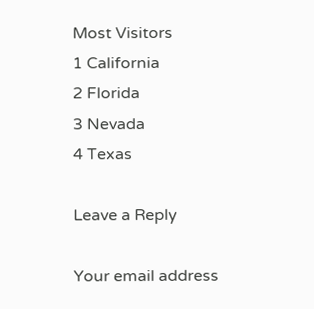Most Visitors
1 California
2 Florida
3 Nevada
4 Texas

Leave a Reply

Your email address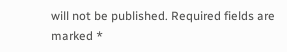will not be published. Required fields are marked *